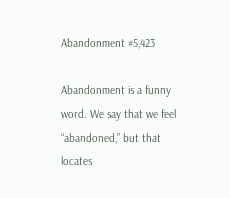Abandonment #5,423

Abandonment is a funny word. We say that we feel “abandoned,” but that locates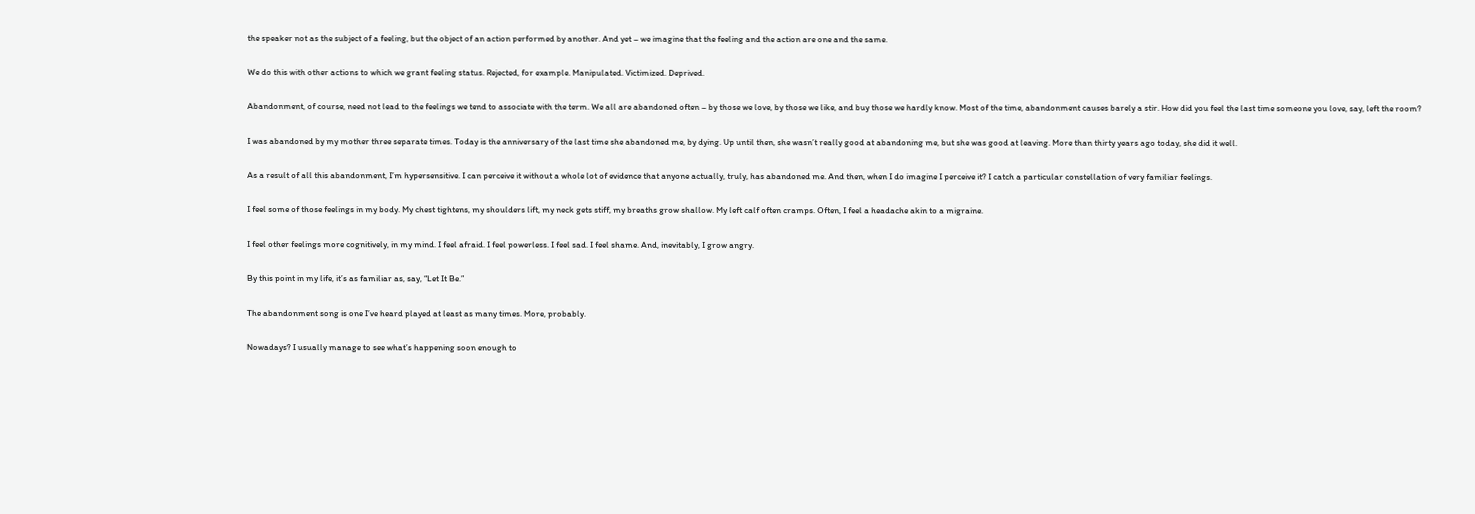the speaker not as the subject of a feeling, but the object of an action performed by another. And yet – we imagine that the feeling and the action are one and the same.

We do this with other actions to which we grant feeling status. Rejected, for example. Manipulated. Victimized. Deprived.

Abandonment, of course, need not lead to the feelings we tend to associate with the term. We all are abandoned often – by those we love, by those we like, and buy those we hardly know. Most of the time, abandonment causes barely a stir. How did you feel the last time someone you love, say, left the room?

I was abandoned by my mother three separate times. Today is the anniversary of the last time she abandoned me, by dying. Up until then, she wasn’t really good at abandoning me, but she was good at leaving. More than thirty years ago today, she did it well.

As a result of all this abandonment, I’m hypersensitive. I can perceive it without a whole lot of evidence that anyone actually, truly, has abandoned me. And then, when I do imagine I perceive it? I catch a particular constellation of very familiar feelings.

I feel some of those feelings in my body. My chest tightens, my shoulders lift, my neck gets stiff, my breaths grow shallow. My left calf often cramps. Often, I feel a headache akin to a migraine.

I feel other feelings more cognitively, in my mind. I feel afraid. I feel powerless. I feel sad. I feel shame. And, inevitably, I grow angry.

By this point in my life, it’s as familiar as, say, “Let It Be.”

The abandonment song is one I’ve heard played at least as many times. More, probably.

Nowadays? I usually manage to see what’s happening soon enough to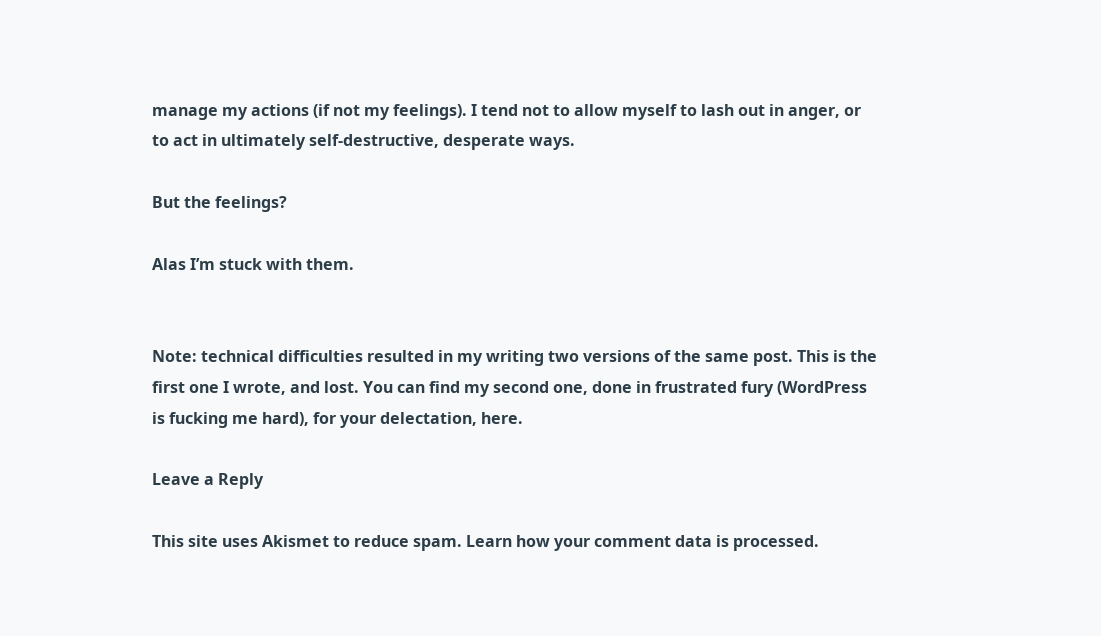manage my actions (if not my feelings). I tend not to allow myself to lash out in anger, or to act in ultimately self-destructive, desperate ways.

But the feelings?

Alas I’m stuck with them.


Note: technical difficulties resulted in my writing two versions of the same post. This is the first one I wrote, and lost. You can find my second one, done in frustrated fury (WordPress is fucking me hard), for your delectation, here.

Leave a Reply

This site uses Akismet to reduce spam. Learn how your comment data is processed.